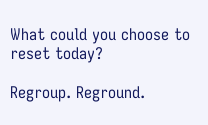What could you choose to reset today?

Regroup. Reground.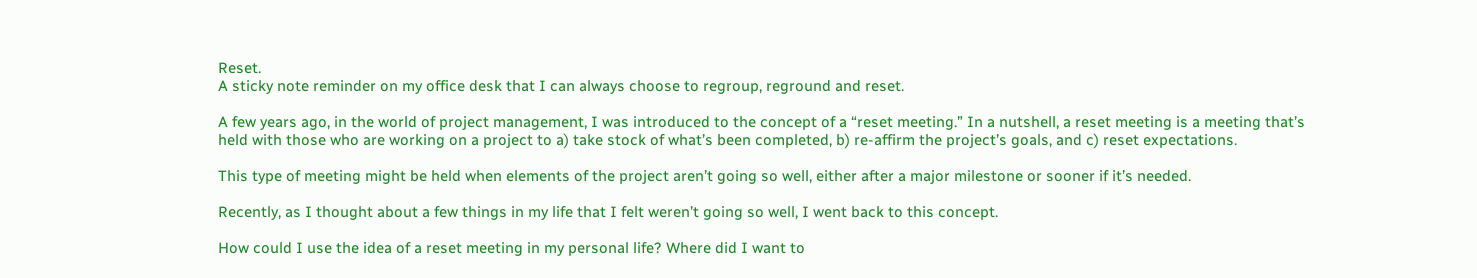Reset.
A sticky note reminder on my office desk that I can always choose to regroup, reground and reset.

A few years ago, in the world of project management, I was introduced to the concept of a “reset meeting.” In a nutshell, a reset meeting is a meeting that’s held with those who are working on a project to a) take stock of what’s been completed, b) re-affirm the project’s goals, and c) reset expectations.

This type of meeting might be held when elements of the project aren’t going so well, either after a major milestone or sooner if it’s needed.

Recently, as I thought about a few things in my life that I felt weren’t going so well, I went back to this concept.

How could I use the idea of a reset meeting in my personal life? Where did I want to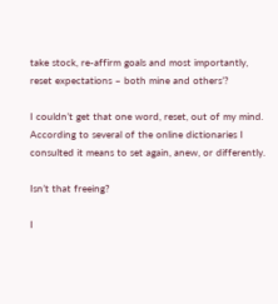take stock, re-affirm goals and most importantly, reset expectations – both mine and others’?

I couldn’t get that one word, reset, out of my mind. According to several of the online dictionaries I consulted it means to set again, anew, or differently.

Isn’t that freeing?

I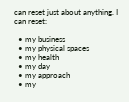can reset just about anything. I can reset:

  • my business
  • my physical spaces
  • my health
  • my day
  • my approach
  • my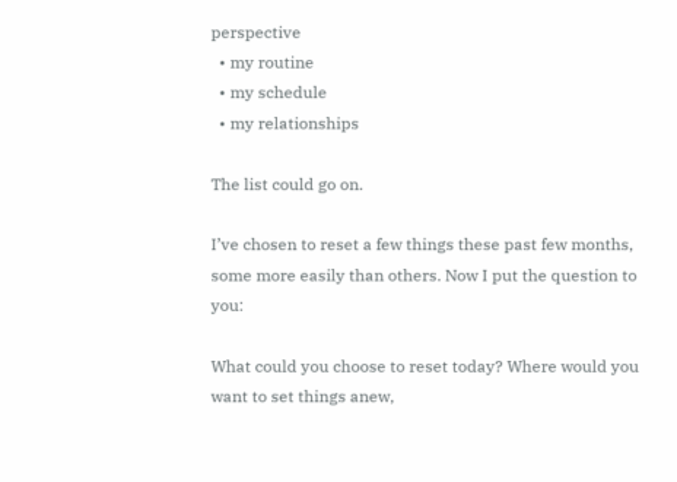perspective
  • my routine
  • my schedule
  • my relationships

The list could go on.

I’ve chosen to reset a few things these past few months, some more easily than others. Now I put the question to you:

What could you choose to reset today? Where would you want to set things anew,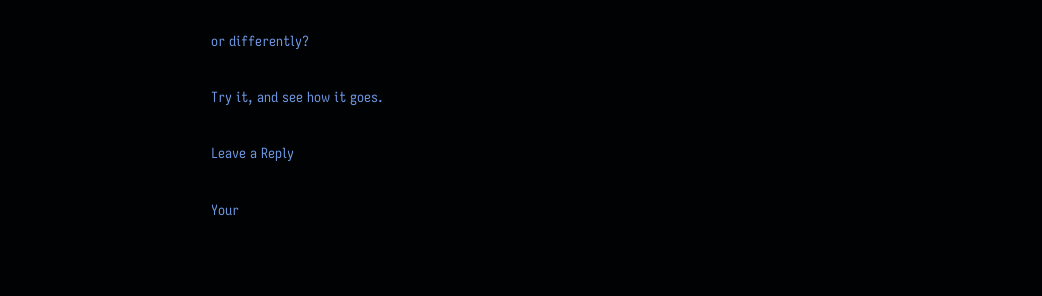or differently?

Try it, and see how it goes.

Leave a Reply

Your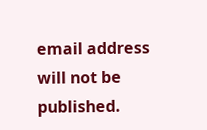email address will not be published.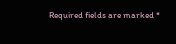Required fields are marked *